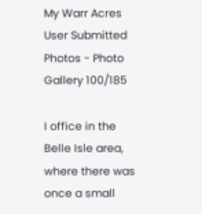My Warr Acres User Submitted Photos - Photo Gallery 100/185

I office in the Belle Isle area, where there was once a small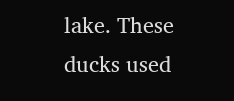lake. These ducks used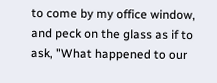to come by my office window, and peck on the glass as if to ask, "What happened to our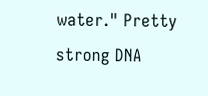water." Pretty strong DNA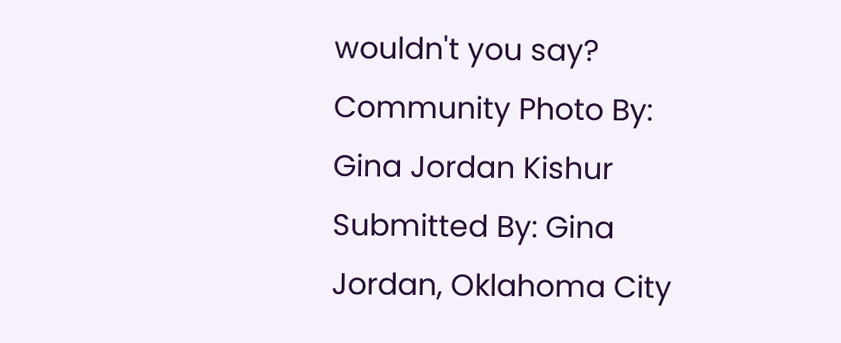wouldn't you say? Community Photo By: Gina Jordan Kishur Submitted By: Gina Jordan, Oklahoma City